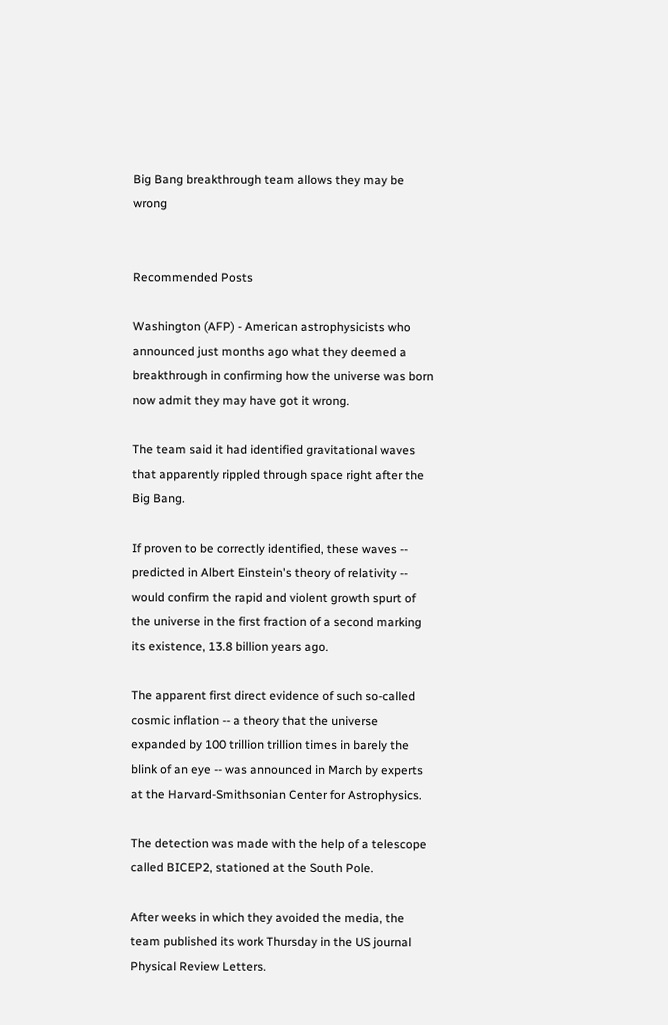Big Bang breakthrough team allows they may be wrong


Recommended Posts

Washington (AFP) - American astrophysicists who announced just months ago what they deemed a breakthrough in confirming how the universe was born now admit they may have got it wrong.

The team said it had identified gravitational waves that apparently rippled through space right after the Big Bang.

If proven to be correctly identified, these waves -- predicted in Albert Einstein's theory of relativity -- would confirm the rapid and violent growth spurt of the universe in the first fraction of a second marking its existence, 13.8 billion years ago.

The apparent first direct evidence of such so-called cosmic inflation -- a theory that the universe expanded by 100 trillion trillion times in barely the blink of an eye -- was announced in March by experts at the Harvard-Smithsonian Center for Astrophysics.

The detection was made with the help of a telescope called BICEP2, stationed at the South Pole.

After weeks in which they avoided the media, the team published its work Thursday in the US journal Physical Review Letters.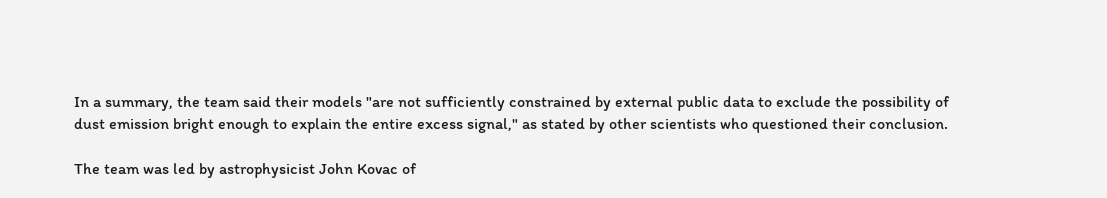In a summary, the team said their models "are not sufficiently constrained by external public data to exclude the possibility of dust emission bright enough to explain the entire excess signal," as stated by other scientists who questioned their conclusion.

The team was led by astrophysicist John Kovac of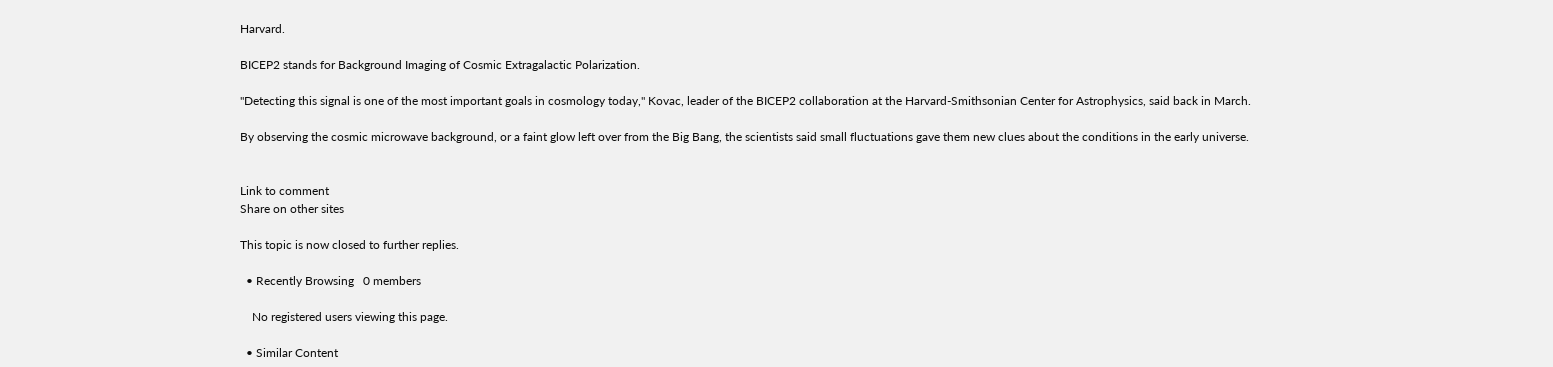Harvard.

BICEP2 stands for Background Imaging of Cosmic Extragalactic Polarization.

"Detecting this signal is one of the most important goals in cosmology today," Kovac, leader of the BICEP2 collaboration at the Harvard-Smithsonian Center for Astrophysics, said back in March.

By observing the cosmic microwave background, or a faint glow left over from the Big Bang, the scientists said small fluctuations gave them new clues about the conditions in the early universe.


Link to comment
Share on other sites

This topic is now closed to further replies.

  • Recently Browsing   0 members

    No registered users viewing this page.

  • Similar Content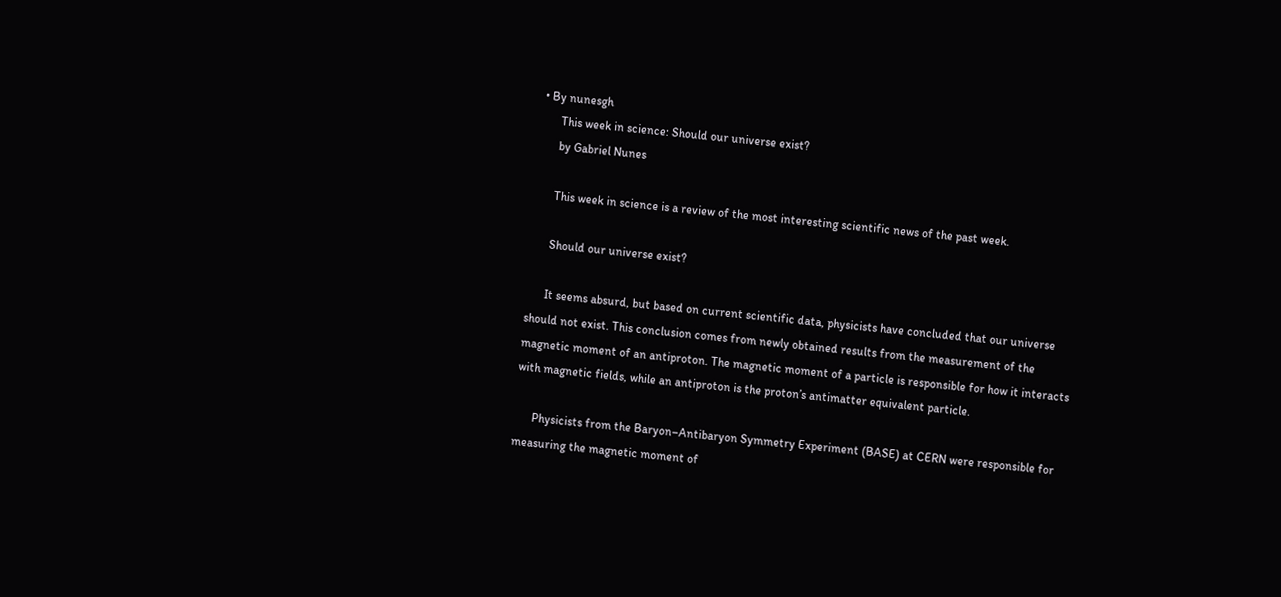• By nunesgh
      This week in science: Should our universe exist?
      by Gabriel Nunes

      This week in science is a review of the most interesting scientific news of the past week.

      Should our universe exist?

      It seems absurd, but based on current scientific data, physicists have concluded that our universe should not exist. This conclusion comes from newly obtained results from the measurement of the magnetic moment of an antiproton. The magnetic moment of a particle is responsible for how it interacts with magnetic fields, while an antiproton is the proton’s antimatter equivalent particle.

      Physicists from the Baryon–Antibaryon Symmetry Experiment (BASE) at CERN were responsible for measuring the magnetic moment of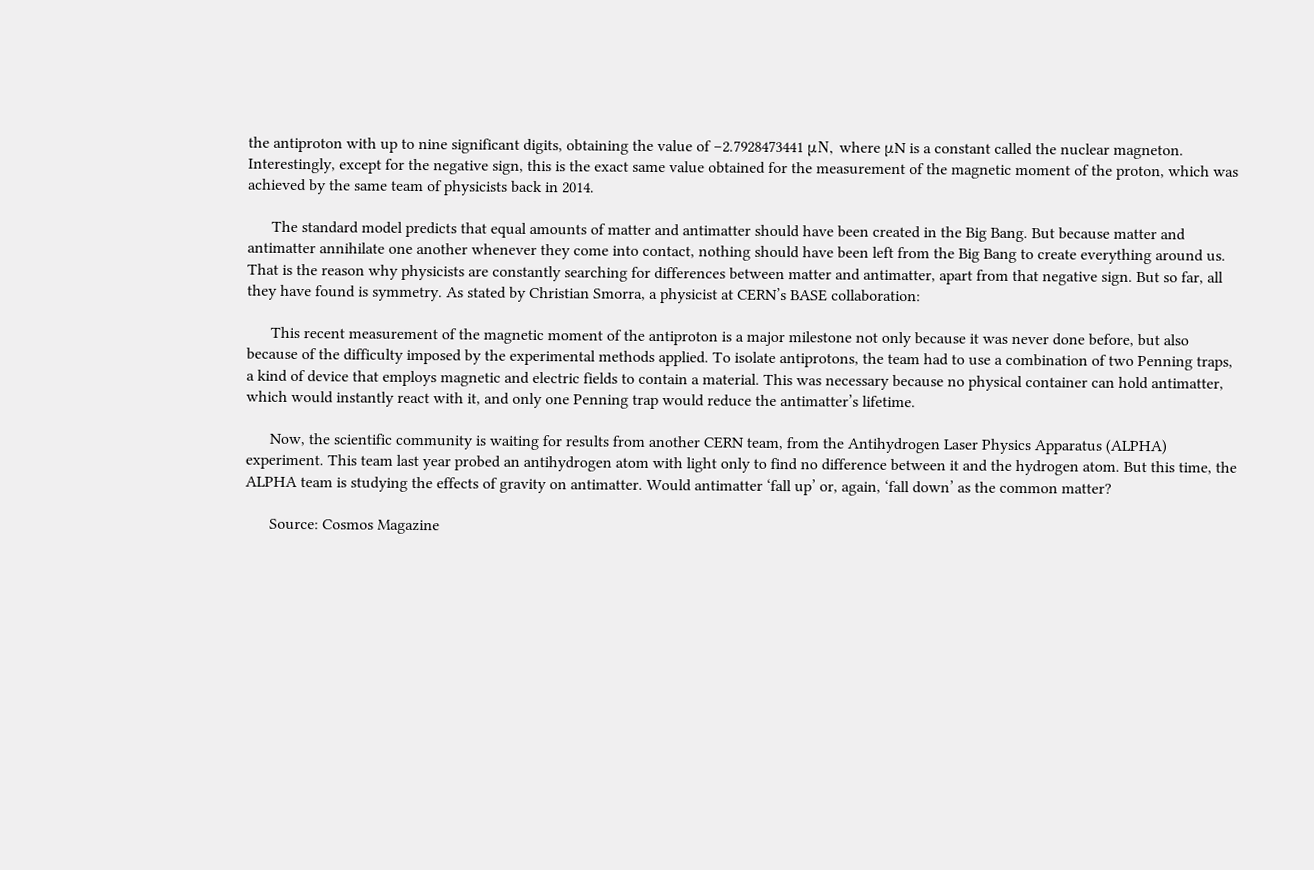the antiproton with up to nine significant digits, obtaining the value of −2.7928473441 μN, where μN is a constant called the nuclear magneton. Interestingly, except for the negative sign, this is the exact same value obtained for the measurement of the magnetic moment of the proton, which was achieved by the same team of physicists back in 2014.

      The standard model predicts that equal amounts of matter and antimatter should have been created in the Big Bang. But because matter and antimatter annihilate one another whenever they come into contact, nothing should have been left from the Big Bang to create everything around us. That is the reason why physicists are constantly searching for differences between matter and antimatter, apart from that negative sign. But so far, all they have found is symmetry. As stated by Christian Smorra, a physicist at CERN’s BASE collaboration:

      This recent measurement of the magnetic moment of the antiproton is a major milestone not only because it was never done before, but also because of the difficulty imposed by the experimental methods applied. To isolate antiprotons, the team had to use a combination of two Penning traps, a kind of device that employs magnetic and electric fields to contain a material. This was necessary because no physical container can hold antimatter, which would instantly react with it, and only one Penning trap would reduce the antimatter’s lifetime.

      Now, the scientific community is waiting for results from another CERN team, from the Antihydrogen Laser Physics Apparatus (ALPHA) experiment. This team last year probed an antihydrogen atom with light only to find no difference between it and the hydrogen atom. But this time, the ALPHA team is studying the effects of gravity on antimatter. Would antimatter ‘fall up’ or, again, ‘fall down’ as the common matter?

      Source: Cosmos Magazine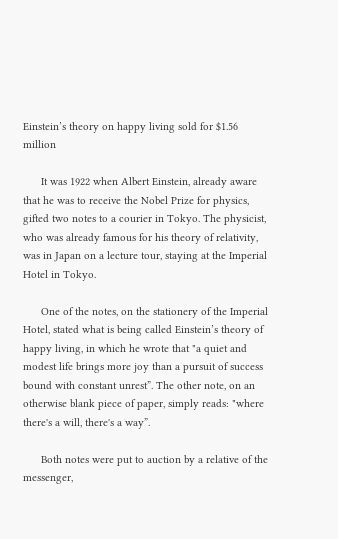Einstein’s theory on happy living sold for $1.56 million

      It was 1922 when Albert Einstein, already aware that he was to receive the Nobel Prize for physics, gifted two notes to a courier in Tokyo. The physicist, who was already famous for his theory of relativity, was in Japan on a lecture tour, staying at the Imperial Hotel in Tokyo.

      One of the notes, on the stationery of the Imperial Hotel, stated what is being called Einstein’s theory of happy living, in which he wrote that "a quiet and modest life brings more joy than a pursuit of success bound with constant unrest”. The other note, on an otherwise blank piece of paper, simply reads: "where there's a will, there's a way”.

      Both notes were put to auction by a relative of the messenger,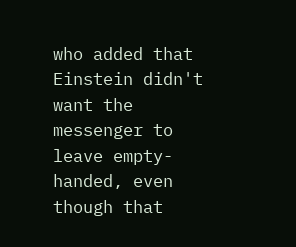who added that Einstein didn't want the messenger to leave empty-handed, even though that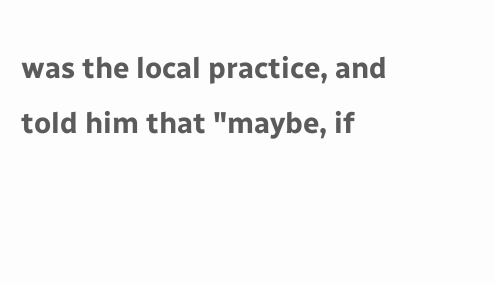was the local practice, and told him that "maybe, if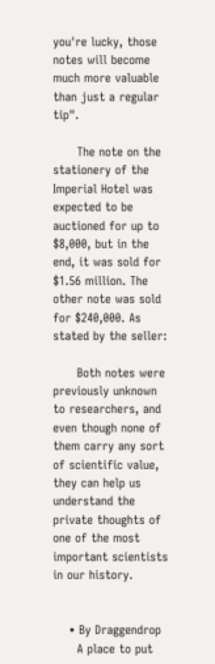you're lucky, those notes will become much more valuable than just a regular tip".

      The note on the stationery of the Imperial Hotel was expected to be auctioned for up to $8,000, but in the end, it was sold for $1.56 million. The other note was sold for $240,000. As stated by the seller:

      Both notes were previously unknown to researchers, and even though none of them carry any sort of scientific value, they can help us understand the private thoughts of one of the most important scientists in our history.


    • By Draggendrop
      A place to put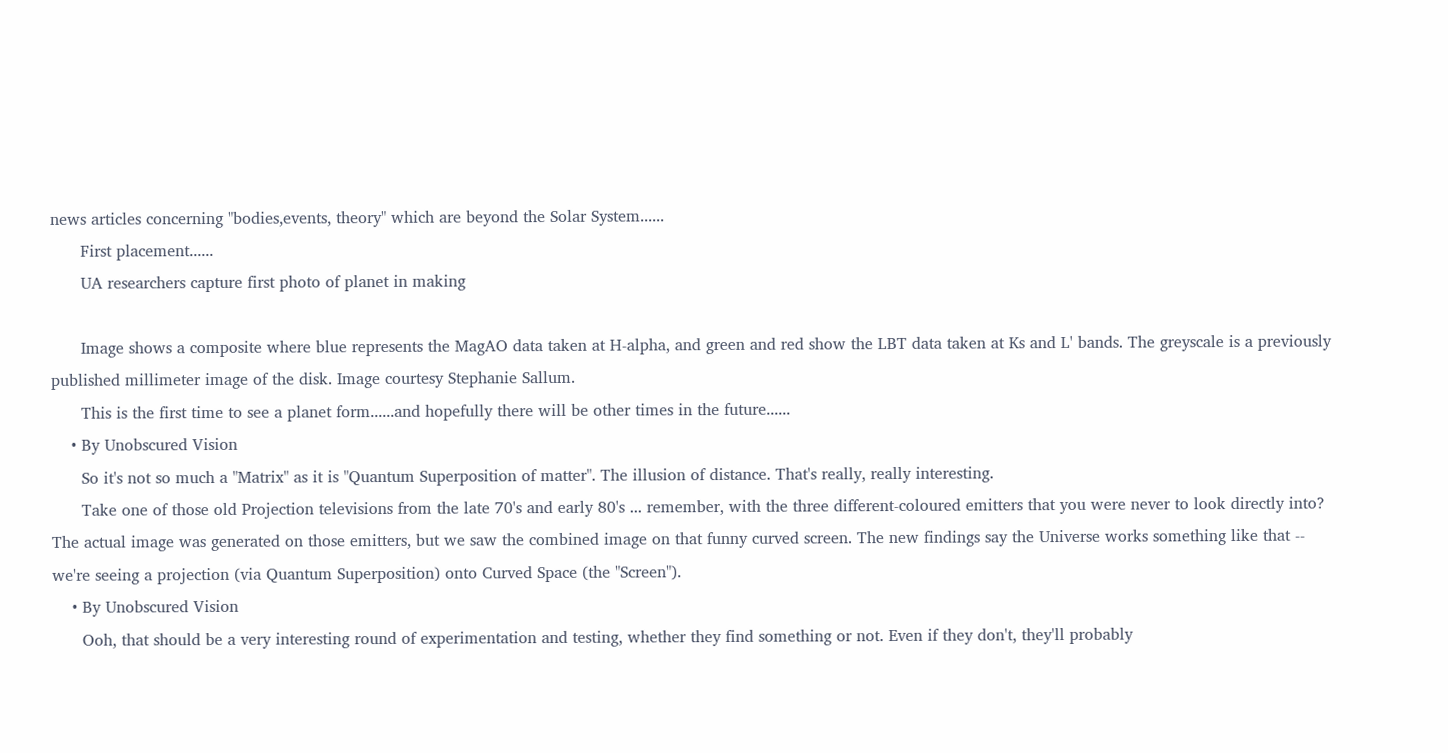news articles concerning "bodies,events, theory" which are beyond the Solar System......
      First placement......
      UA researchers capture first photo of planet in making

      Image shows a composite where blue represents the MagAO data taken at H-alpha, and green and red show the LBT data taken at Ks and L' bands. The greyscale is a previously published millimeter image of the disk. Image courtesy Stephanie Sallum.
      This is the first time to see a planet form......and hopefully there will be other times in the future......
    • By Unobscured Vision
      So it's not so much a "Matrix" as it is "Quantum Superposition of matter". The illusion of distance. That's really, really interesting.
      Take one of those old Projection televisions from the late 70's and early 80's ... remember, with the three different-coloured emitters that you were never to look directly into? The actual image was generated on those emitters, but we saw the combined image on that funny curved screen. The new findings say the Universe works something like that -- we're seeing a projection (via Quantum Superposition) onto Curved Space (the "Screen").
    • By Unobscured Vision
      Ooh, that should be a very interesting round of experimentation and testing, whether they find something or not. Even if they don't, they'll probably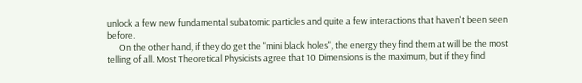unlock a few new fundamental subatomic particles and quite a few interactions that haven't been seen before.
      On the other hand, if they do get the "mini black holes", the energy they find them at will be the most telling of all. Most Theoretical Physicists agree that 10 Dimensions is the maximum, but if they find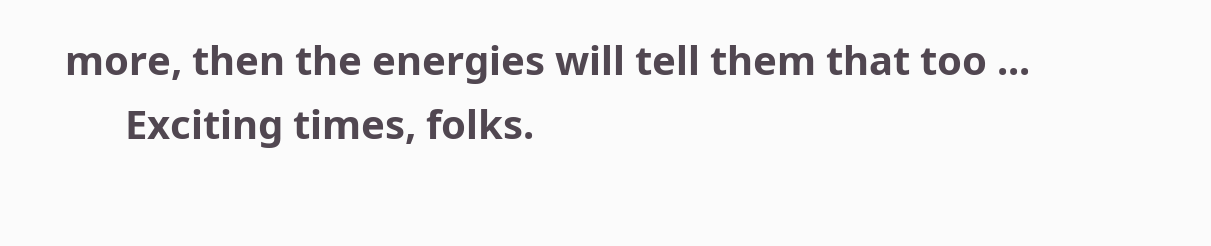more, then the energies will tell them that too ...
      Exciting times, folks.